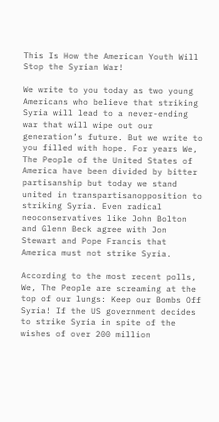This Is How the American Youth Will Stop the Syrian War!

We write to you today as two young Americans who believe that striking Syria will lead to a never-ending war that will wipe out our generation’s future. But we write to you filled with hope. For years We, The People of the United States of America have been divided by bitter partisanship but today we stand united in transpartisanopposition to striking Syria. Even radical neoconservatives like John Bolton and Glenn Beck agree with Jon Stewart and Pope Francis that America must not strike Syria.

According to the most recent polls, We, The People are screaming at the top of our lungs: Keep our Bombs Off Syria! If the US government decides to strike Syria in spite of the wishes of over 200 million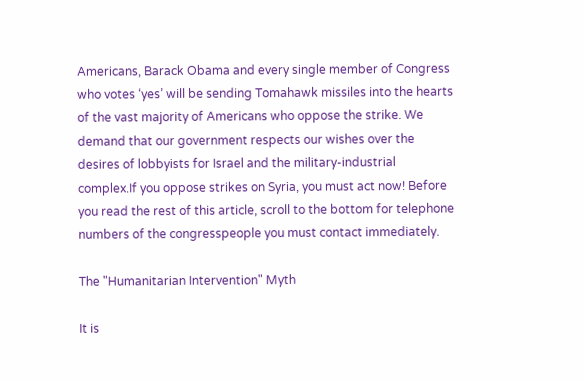Americans, Barack Obama and every single member of Congress who votes ‘yes’ will be sending Tomahawk missiles into the hearts of the vast majority of Americans who oppose the strike. We demand that our government respects our wishes over the desires of lobbyists for Israel and the military-industrial complex.If you oppose strikes on Syria, you must act now! Before you read the rest of this article, scroll to the bottom for telephone numbers of the congresspeople you must contact immediately.

The "Humanitarian Intervention" Myth

It is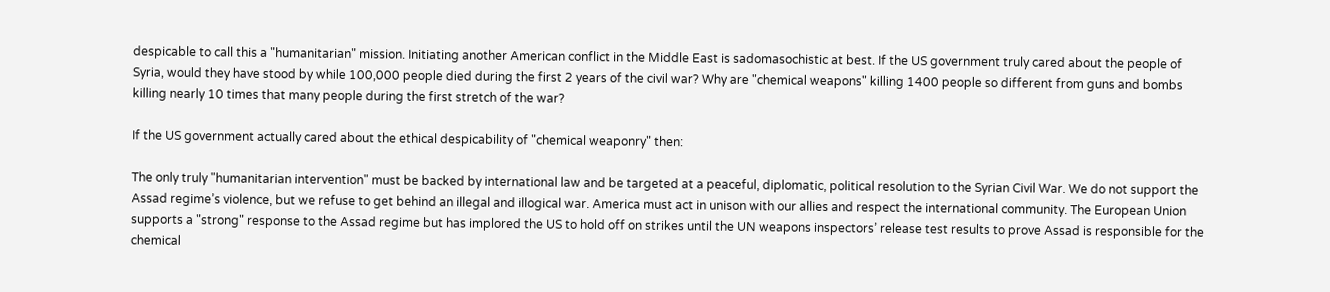despicable to call this a "humanitarian" mission. Initiating another American conflict in the Middle East is sadomasochistic at best. If the US government truly cared about the people of Syria, would they have stood by while 100,000 people died during the first 2 years of the civil war? Why are "chemical weapons" killing 1400 people so different from guns and bombs killing nearly 10 times that many people during the first stretch of the war?

If the US government actually cared about the ethical despicability of "chemical weaponry" then:

The only truly "humanitarian intervention" must be backed by international law and be targeted at a peaceful, diplomatic, political resolution to the Syrian Civil War. We do not support the Assad regime’s violence, but we refuse to get behind an illegal and illogical war. America must act in unison with our allies and respect the international community. The European Union supports a "strong" response to the Assad regime but has implored the US to hold off on strikes until the UN weapons inspectors’ release test results to prove Assad is responsible for the chemical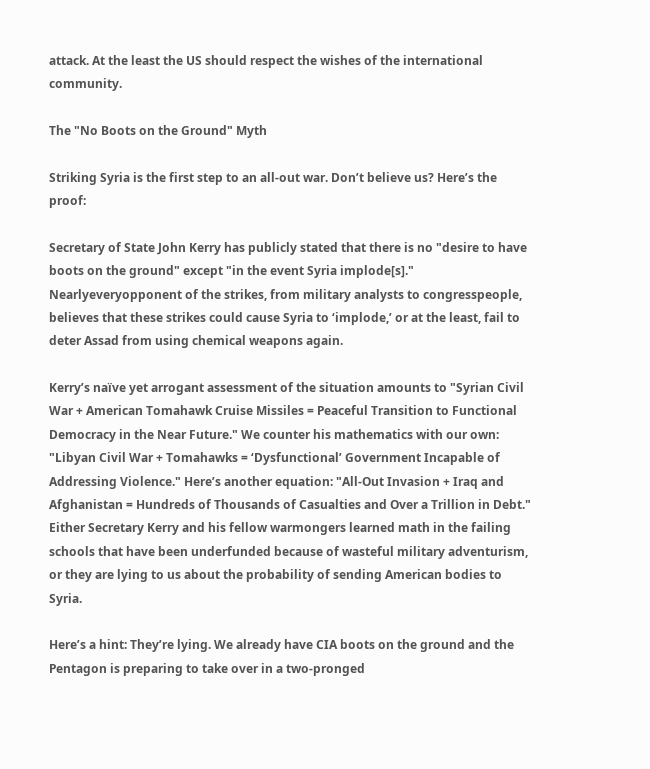attack. At the least the US should respect the wishes of the international community.

The "No Boots on the Ground" Myth

Striking Syria is the first step to an all-out war. Don’t believe us? Here’s the proof:

Secretary of State John Kerry has publicly stated that there is no "desire to have boots on the ground" except "in the event Syria implode[s]." Nearlyeveryopponent of the strikes, from military analysts to congresspeople, believes that these strikes could cause Syria to ‘implode,’ or at the least, fail to deter Assad from using chemical weapons again.

Kerry’s naïve yet arrogant assessment of the situation amounts to "Syrian Civil War + American Tomahawk Cruise Missiles = Peaceful Transition to Functional Democracy in the Near Future." We counter his mathematics with our own: "Libyan Civil War + Tomahawks = ‘Dysfunctional’ Government Incapable of Addressing Violence." Here’s another equation: "All-Out Invasion + Iraq and Afghanistan = Hundreds of Thousands of Casualties and Over a Trillion in Debt." Either Secretary Kerry and his fellow warmongers learned math in the failing schools that have been underfunded because of wasteful military adventurism, or they are lying to us about the probability of sending American bodies to Syria.

Here’s a hint: They’re lying. We already have CIA boots on the ground and the Pentagon is preparing to take over in a two-pronged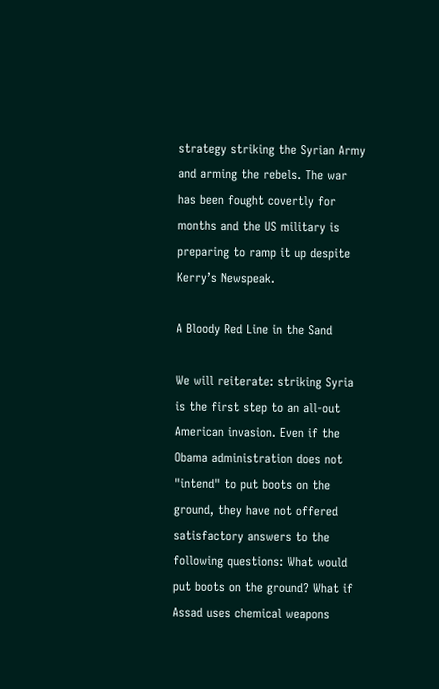strategy striking the Syrian Army and arming the rebels. The war has been fought covertly for months and the US military is preparing to ramp it up despite Kerry’s Newspeak.

A Bloody Red Line in the Sand

We will reiterate: striking Syria is the first step to an all-out American invasion. Even if the Obama administration does not "intend" to put boots on the ground, they have not offered satisfactory answers to the following questions: What would put boots on the ground? What if Assad uses chemical weapons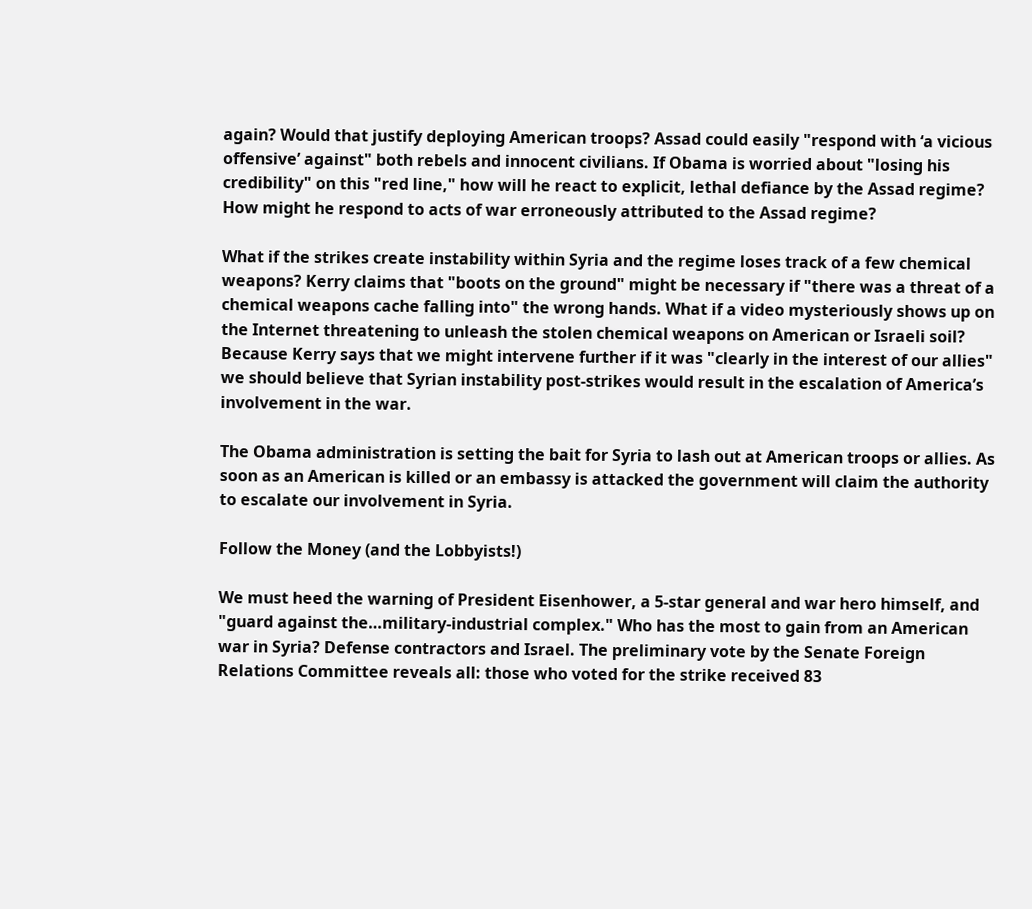again? Would that justify deploying American troops? Assad could easily "respond with ‘a vicious offensive’ against" both rebels and innocent civilians. If Obama is worried about "losing his credibility" on this "red line," how will he react to explicit, lethal defiance by the Assad regime? How might he respond to acts of war erroneously attributed to the Assad regime?

What if the strikes create instability within Syria and the regime loses track of a few chemical weapons? Kerry claims that "boots on the ground" might be necessary if "there was a threat of a chemical weapons cache falling into" the wrong hands. What if a video mysteriously shows up on the Internet threatening to unleash the stolen chemical weapons on American or Israeli soil? Because Kerry says that we might intervene further if it was "clearly in the interest of our allies" we should believe that Syrian instability post-strikes would result in the escalation of America’s involvement in the war.

The Obama administration is setting the bait for Syria to lash out at American troops or allies. As soon as an American is killed or an embassy is attacked the government will claim the authority to escalate our involvement in Syria.

Follow the Money (and the Lobbyists!)

We must heed the warning of President Eisenhower, a 5-star general and war hero himself, and "guard against the…military-industrial complex." Who has the most to gain from an American war in Syria? Defense contractors and Israel. The preliminary vote by the Senate Foreign Relations Committee reveals all: those who voted for the strike received 83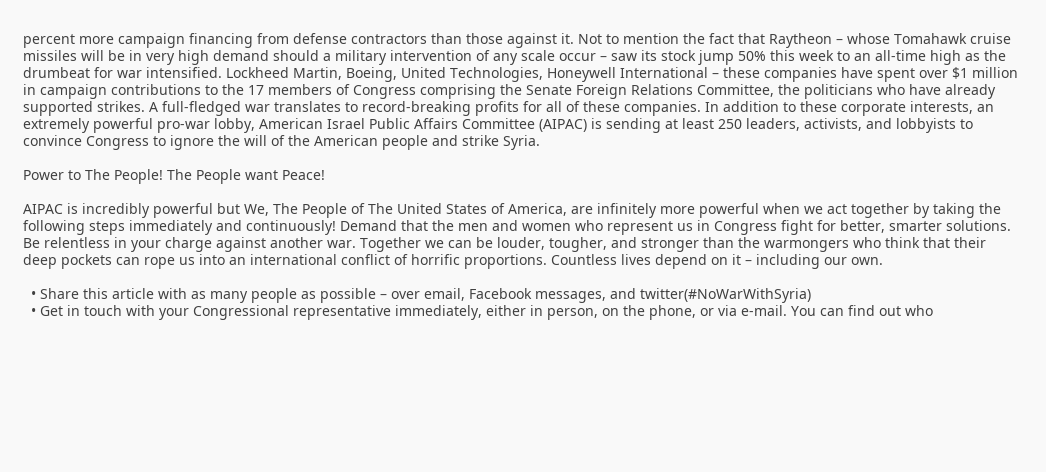percent more campaign financing from defense contractors than those against it. Not to mention the fact that Raytheon – whose Tomahawk cruise missiles will be in very high demand should a military intervention of any scale occur – saw its stock jump 50% this week to an all-time high as the drumbeat for war intensified. Lockheed Martin, Boeing, United Technologies, Honeywell International – these companies have spent over $1 million in campaign contributions to the 17 members of Congress comprising the Senate Foreign Relations Committee, the politicians who have already supported strikes. A full-fledged war translates to record-breaking profits for all of these companies. In addition to these corporate interests, an extremely powerful pro-war lobby, American Israel Public Affairs Committee (AIPAC) is sending at least 250 leaders, activists, and lobbyists to convince Congress to ignore the will of the American people and strike Syria.

Power to The People! The People want Peace!

AIPAC is incredibly powerful but We, The People of The United States of America, are infinitely more powerful when we act together by taking the following steps immediately and continuously! Demand that the men and women who represent us in Congress fight for better, smarter solutions. Be relentless in your charge against another war. Together we can be louder, tougher, and stronger than the warmongers who think that their deep pockets can rope us into an international conflict of horrific proportions. Countless lives depend on it – including our own.

  • Share this article with as many people as possible – over email, Facebook messages, and twitter(#NoWarWithSyria)
  • Get in touch with your Congressional representative immediately, either in person, on the phone, or via e-mail. You can find out who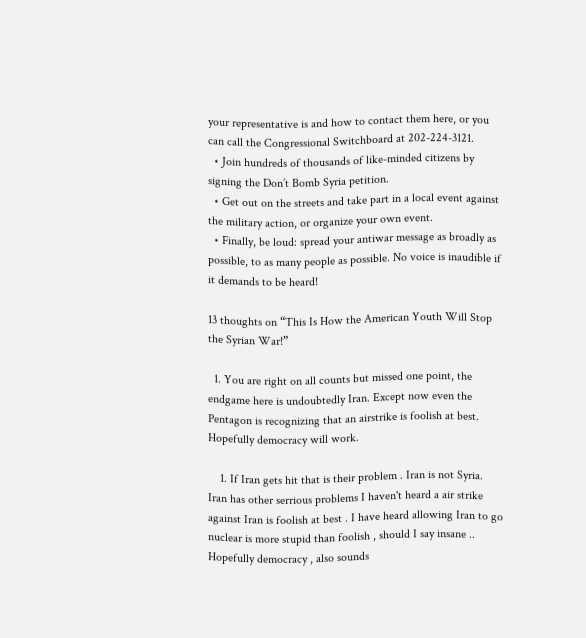your representative is and how to contact them here, or you can call the Congressional Switchboard at 202-224-3121.
  • Join hundreds of thousands of like-minded citizens by signing the Don’t Bomb Syria petition.
  • Get out on the streets and take part in a local event against the military action, or organize your own event.
  • Finally, be loud: spread your antiwar message as broadly as possible, to as many people as possible. No voice is inaudible if it demands to be heard!

13 thoughts on “This Is How the American Youth Will Stop the Syrian War!”

  1. You are right on all counts but missed one point, the endgame here is undoubtedly Iran. Except now even the Pentagon is recognizing that an airstrike is foolish at best. Hopefully democracy will work.

    1. If Iran gets hit that is their problem . Iran is not Syria. Iran has other serrious problems I haven't heard a air strike against Iran is foolish at best . I have heard allowing Iran to go nuclear is more stupid than foolish , should I say insane .. Hopefully democracy , also sounds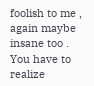foolish to me , again maybe insane too . You have to realize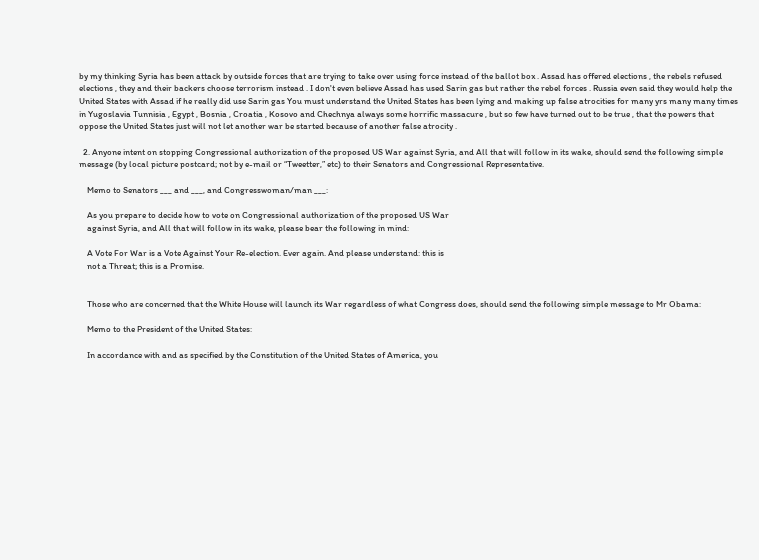by my thinking Syria has been attack by outside forces that are trying to take over using force instead of the ballot box . Assad has offered elections , the rebels refused elections , they and their backers choose terrorism instead . I don't even believe Assad has used Sarin gas but rather the rebel forces . Russia even said they would help the United States with Assad if he really did use Sarin gas You must understand the United States has been lying and making up false atrocities for many yrs many many times in Yugoslavia Tunnisia , Egypt , Bosnia , Croatia , Kosovo and Chechnya always some horrific massacure , but so few have turned out to be true , that the powers that oppose the United States just will not let another war be started because of another false atrocity .

  2. Anyone intent on stopping Congressional authorization of the proposed US War against Syria, and All that will follow in its wake, should send the following simple message (by local picture postcard; not by e-mail or “Tweetter,” etc) to their Senators and Congressional Representative.

    Memo to Senators ___ and ___, and Congresswoman/man ___:

    As you prepare to decide how to vote on Congressional authorization of the proposed US War
    against Syria, and All that will follow in its wake, please bear the following in mind:

    A Vote For War is a Vote Against Your Re-election. Ever again. And please understand: this is
    not a Threat; this is a Promise.


    Those who are concerned that the White House will launch its War regardless of what Congress does, should send the following simple message to Mr Obama:

    Memo to the President of the United States:

    In accordance with and as specified by the Constitution of the United States of America, you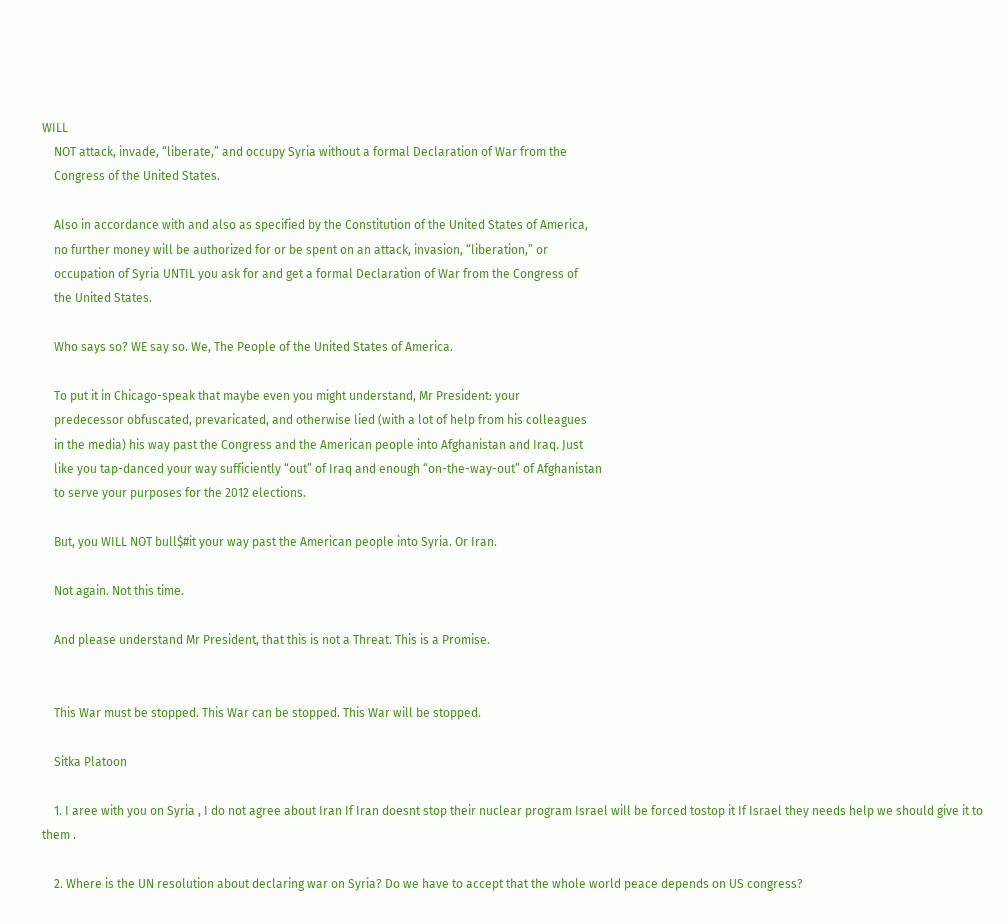WILL
    NOT attack, invade, “liberate,” and occupy Syria without a formal Declaration of War from the
    Congress of the United States.

    Also in accordance with and also as specified by the Constitution of the United States of America,
    no further money will be authorized for or be spent on an attack, invasion, “liberation,” or
    occupation of Syria UNTIL you ask for and get a formal Declaration of War from the Congress of
    the United States.

    Who says so? WE say so. We, The People of the United States of America.

    To put it in Chicago-speak that maybe even you might understand, Mr President: your
    predecessor obfuscated, prevaricated, and otherwise lied (with a lot of help from his colleagues
    in the media) his way past the Congress and the American people into Afghanistan and Iraq. Just
    like you tap-danced your way sufficiently “out” of Iraq and enough “on-the-way-out” of Afghanistan
    to serve your purposes for the 2012 elections.

    But, you WILL NOT bull$#it your way past the American people into Syria. Or Iran.

    Not again. Not this time.

    And please understand Mr President, that this is not a Threat. This is a Promise.


    This War must be stopped. This War can be stopped. This War will be stopped.

    Sitka Platoon

    1. I aree with you on Syria , I do not agree about Iran If Iran doesnt stop their nuclear program Israel will be forced tostop it If Israel they needs help we should give it to them .

    2. Where is the UN resolution about declaring war on Syria? Do we have to accept that the whole world peace depends on US congress?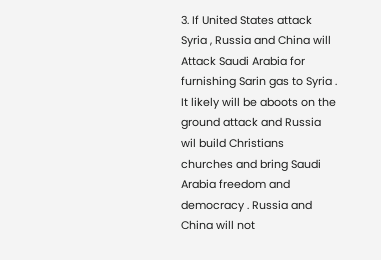3. If United States attack Syria , Russia and China will Attack Saudi Arabia for furnishing Sarin gas to Syria . It likely will be aboots on the ground attack and Russia wil build Christians churches and bring Saudi Arabia freedom and democracy . Russia and China will not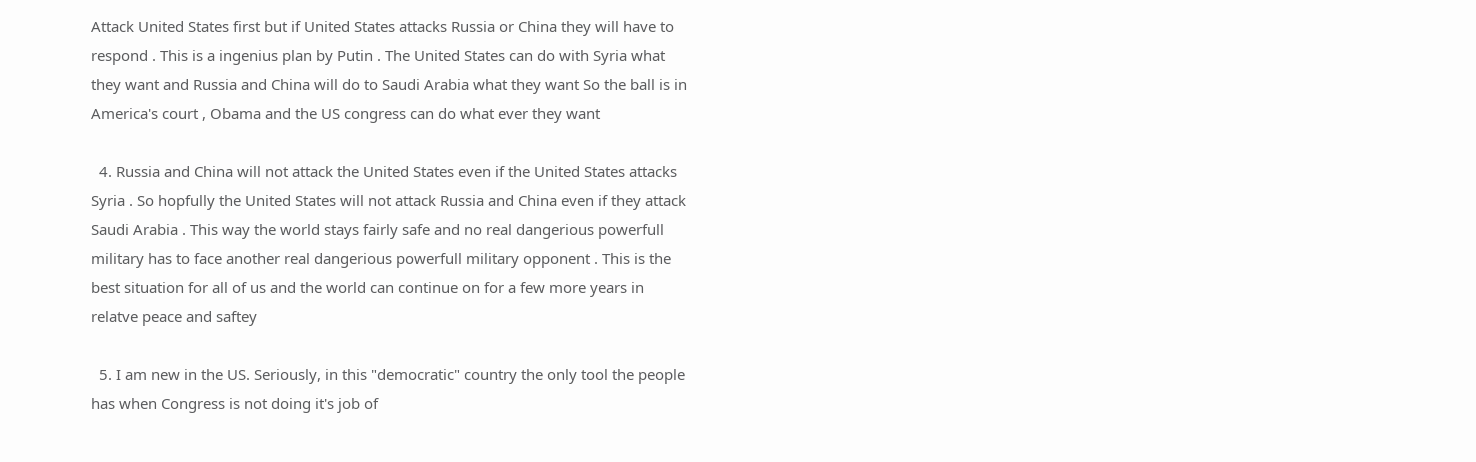Attack United States first but if United States attacks Russia or China they will have to respond . This is a ingenius plan by Putin . The United States can do with Syria what they want and Russia and China will do to Saudi Arabia what they want So the ball is in America's court , Obama and the US congress can do what ever they want

  4. Russia and China will not attack the United States even if the United States attacks Syria . So hopfully the United States will not attack Russia and China even if they attack Saudi Arabia . This way the world stays fairly safe and no real dangerious powerfull military has to face another real dangerious powerfull military opponent . This is the best situation for all of us and the world can continue on for a few more years in relatve peace and saftey

  5. I am new in the US. Seriously, in this "democratic" country the only tool the people has when Congress is not doing it's job of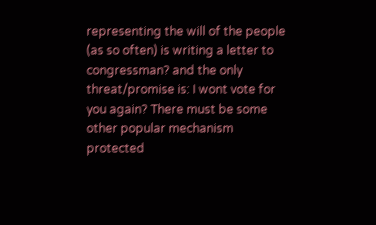representing the will of the people (as so often) is writing a letter to congressman? and the only threat/promise is: I wont vote for you again? There must be some other popular mechanism protected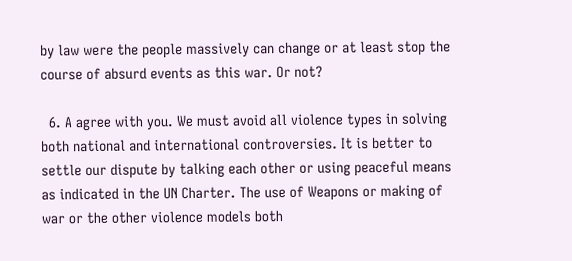by law were the people massively can change or at least stop the course of absurd events as this war. Or not?

  6. A agree with you. We must avoid all violence types in solving both national and international controversies. It is better to settle our dispute by talking each other or using peaceful means as indicated in the UN Charter. The use of Weapons or making of war or the other violence models both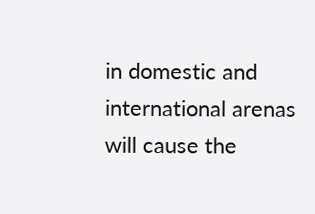in domestic and international arenas will cause the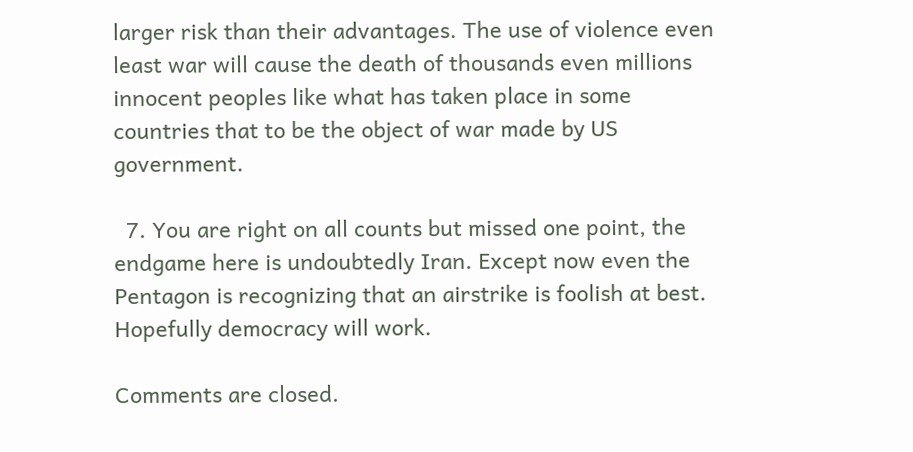larger risk than their advantages. The use of violence even least war will cause the death of thousands even millions innocent peoples like what has taken place in some countries that to be the object of war made by US government.

  7. You are right on all counts but missed one point, the endgame here is undoubtedly Iran. Except now even the Pentagon is recognizing that an airstrike is foolish at best. Hopefully democracy will work.

Comments are closed.